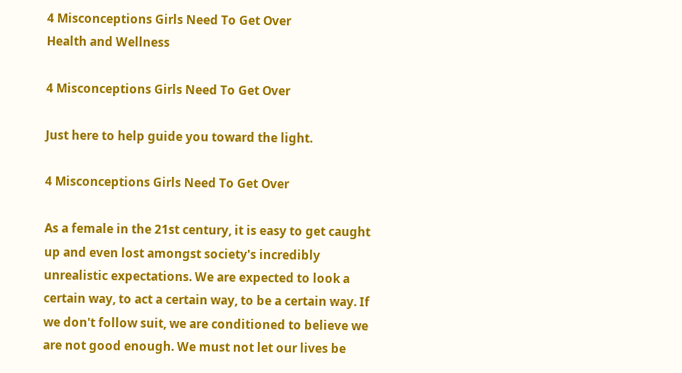4 Misconceptions Girls Need To Get Over
Health and Wellness

4 Misconceptions Girls Need To Get Over

Just here to help guide you toward the light.

4 Misconceptions Girls Need To Get Over

As a female in the 21st century, it is easy to get caught up and even lost amongst society's incredibly unrealistic expectations. We are expected to look a certain way, to act a certain way, to be a certain way. If we don't follow suit, we are conditioned to believe we are not good enough. We must not let our lives be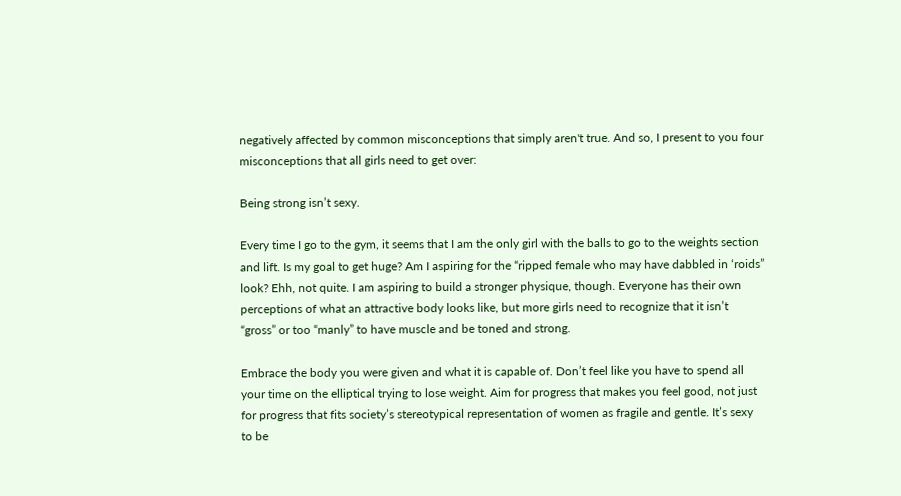negatively affected by common misconceptions that simply aren't true. And so, I present to you four misconceptions that all girls need to get over:

Being strong isn’t sexy.

Every time I go to the gym, it seems that I am the only girl with the balls to go to the weights section and lift. Is my goal to get huge? Am I aspiring for the “ripped female who may have dabbled in ‘roids” look? Ehh, not quite. I am aspiring to build a stronger physique, though. Everyone has their own perceptions of what an attractive body looks like, but more girls need to recognize that it isn’t “gross” or too “manly” to have muscle and be toned and strong.

Embrace the body you were given and what it is capable of. Don’t feel like you have to spend all your time on the elliptical trying to lose weight. Aim for progress that makes you feel good, not just for progress that fits society’s stereotypical representation of women as fragile and gentle. It’s sexy to be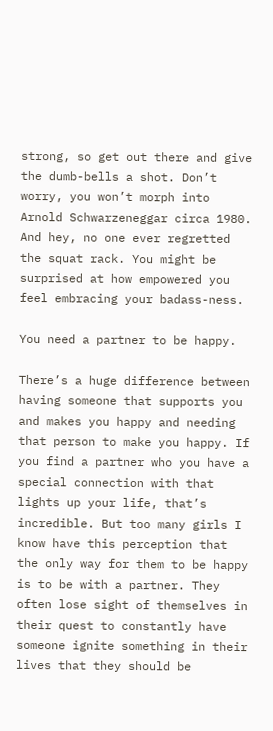strong, so get out there and give the dumb-bells a shot. Don’t worry, you won’t morph into Arnold Schwarzeneggar circa 1980. And hey, no one ever regretted the squat rack. You might be surprised at how empowered you feel embracing your badass-ness.

You need a partner to be happy.

There’s a huge difference between having someone that supports you and makes you happy and needing that person to make you happy. If you find a partner who you have a special connection with that lights up your life, that’s incredible. But too many girls I know have this perception that the only way for them to be happy is to be with a partner. They often lose sight of themselves in their quest to constantly have someone ignite something in their lives that they should be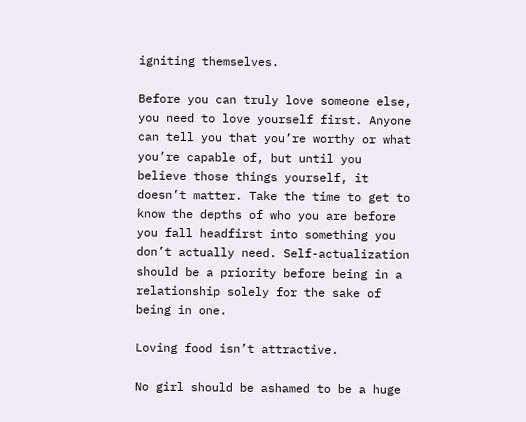igniting themselves.

Before you can truly love someone else, you need to love yourself first. Anyone can tell you that you’re worthy or what you’re capable of, but until you believe those things yourself, it doesn’t matter. Take the time to get to know the depths of who you are before you fall headfirst into something you don’t actually need. Self-actualization should be a priority before being in a relationship solely for the sake of being in one.

Loving food isn’t attractive.

No girl should be ashamed to be a huge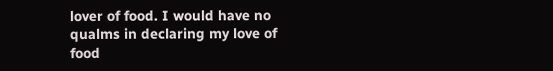lover of food. I would have no qualms in declaring my love of food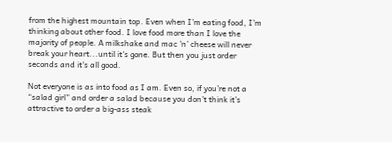from the highest mountain top. Even when I’m eating food, I’m thinking about other food. I love food more than I love the majority of people. A milkshake and mac 'n’ cheese will never break your heart...until it's gone. But then you just order seconds and it's all good.

Not everyone is as into food as I am. Even so, if you’re not a “salad girl” and order a salad because you don’t think it’s attractive to order a big-ass steak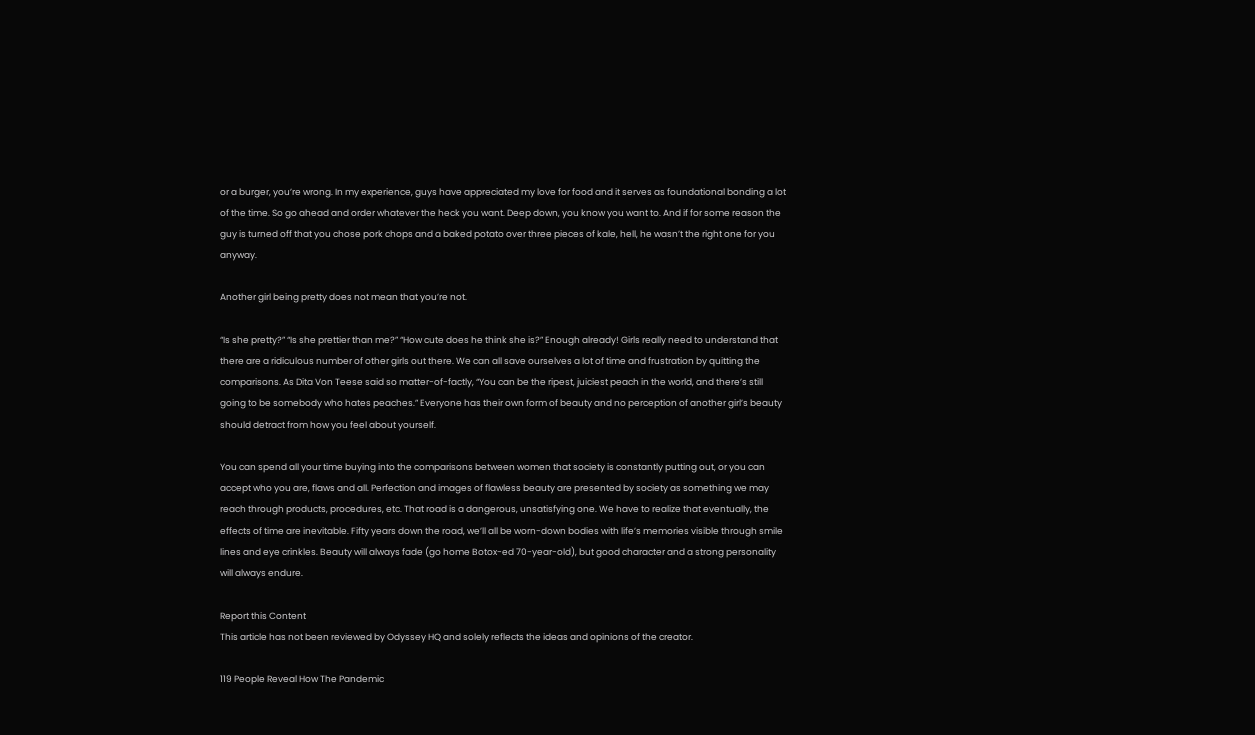or a burger, you’re wrong. In my experience, guys have appreciated my love for food and it serves as foundational bonding a lot of the time. So go ahead and order whatever the heck you want. Deep down, you know you want to. And if for some reason the guy is turned off that you chose pork chops and a baked potato over three pieces of kale, hell, he wasn’t the right one for you anyway.

Another girl being pretty does not mean that you’re not.

“Is she pretty?” “Is she prettier than me?” “How cute does he think she is?” Enough already! Girls really need to understand that there are a ridiculous number of other girls out there. We can all save ourselves a lot of time and frustration by quitting the comparisons. As Dita Von Teese said so matter-of-factly, “You can be the ripest, juiciest peach in the world, and there’s still going to be somebody who hates peaches.” Everyone has their own form of beauty and no perception of another girl’s beauty should detract from how you feel about yourself.

You can spend all your time buying into the comparisons between women that society is constantly putting out, or you can accept who you are, flaws and all. Perfection and images of flawless beauty are presented by society as something we may reach through products, procedures, etc. That road is a dangerous, unsatisfying one. We have to realize that eventually, the effects of time are inevitable. Fifty years down the road, we’ll all be worn-down bodies with life’s memories visible through smile lines and eye crinkles. Beauty will always fade (go home Botox-ed 70-year-old), but good character and a strong personality will always endure.

Report this Content
This article has not been reviewed by Odyssey HQ and solely reflects the ideas and opinions of the creator.

119 People Reveal How The Pandemic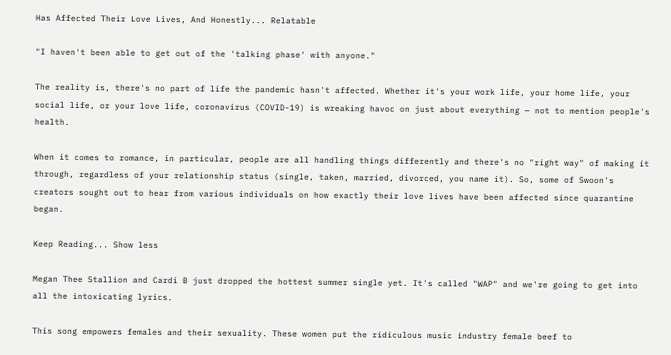Has Affected Their Love Lives, And Honestly... Relatable

"I haven't been able to get out of the 'talking phase' with anyone."

The reality is, there's no part of life the pandemic hasn't affected. Whether it's your work life, your home life, your social life, or your love life, coronavirus (COVID-19) is wreaking havoc on just about everything — not to mention people's health.

When it comes to romance, in particular, people are all handling things differently and there's no "right way" of making it through, regardless of your relationship status (single, taken, married, divorced, you name it). So, some of Swoon's creators sought out to hear from various individuals on how exactly their love lives have been affected since quarantine began.

Keep Reading... Show less

Megan Thee Stallion and Cardi B just dropped the hottest summer single yet. It's called "WAP" and we're going to get into all the intoxicating lyrics.

This song empowers females and their sexuality. These women put the ridiculous music industry female beef to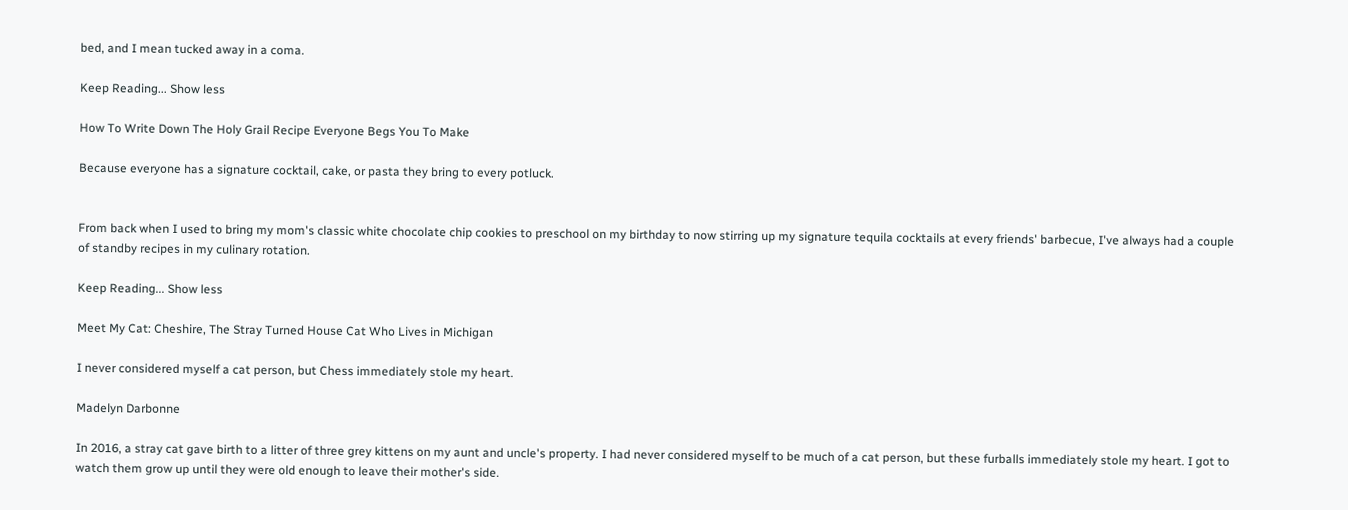bed, and I mean tucked away in a coma.

Keep Reading... Show less

How To Write Down The Holy Grail Recipe Everyone Begs You To Make

Because everyone has a signature cocktail, cake, or pasta they bring to every potluck.


From back when I used to bring my mom's classic white chocolate chip cookies to preschool on my birthday to now stirring up my signature tequila cocktails at every friends' barbecue, I've always had a couple of standby recipes in my culinary rotation.

Keep Reading... Show less

Meet My Cat: Cheshire, The Stray Turned House Cat Who Lives in Michigan

I never considered myself a cat person, but Chess immediately stole my heart.

Madelyn Darbonne

In 2016, a stray cat gave birth to a litter of three grey kittens on my aunt and uncle's property. I had never considered myself to be much of a cat person, but these furballs immediately stole my heart. I got to watch them grow up until they were old enough to leave their mother's side.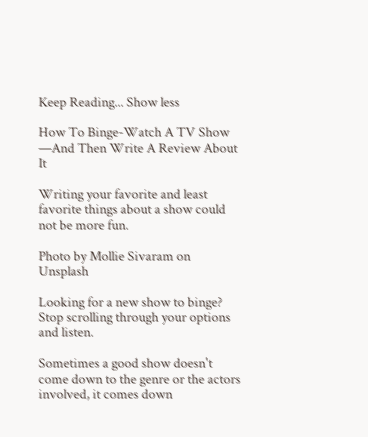Keep Reading... Show less

How To Binge-Watch A TV Show —And Then Write A Review About It

Writing your favorite and least favorite things about a show could not be more fun.

Photo by Mollie Sivaram on Unsplash

Looking for a new show to binge? Stop scrolling through your options and listen.

Sometimes a good show doesn't come down to the genre or the actors involved, it comes down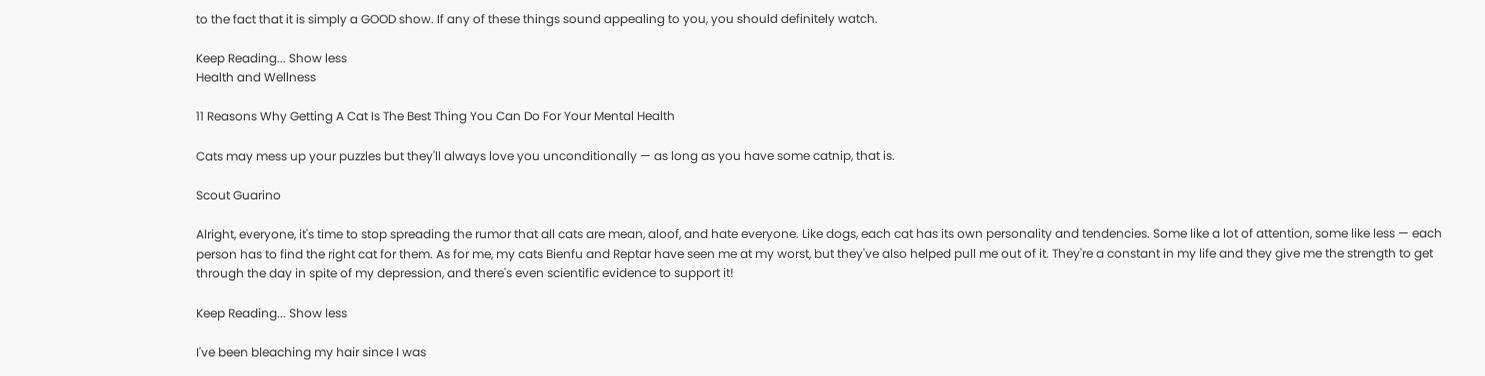to the fact that it is simply a GOOD show. If any of these things sound appealing to you, you should definitely watch.

Keep Reading... Show less
Health and Wellness

11 Reasons Why Getting A Cat Is The Best Thing You Can Do For Your Mental Health

Cats may mess up your puzzles but they'll always love you unconditionally — as long as you have some catnip, that is.

Scout Guarino

Alright, everyone, it's time to stop spreading the rumor that all cats are mean, aloof, and hate everyone. Like dogs, each cat has its own personality and tendencies. Some like a lot of attention, some like less — each person has to find the right cat for them. As for me, my cats Bienfu and Reptar have seen me at my worst, but they've also helped pull me out of it. They're a constant in my life and they give me the strength to get through the day in spite of my depression, and there's even scientific evidence to support it!

Keep Reading... Show less

I've been bleaching my hair since I was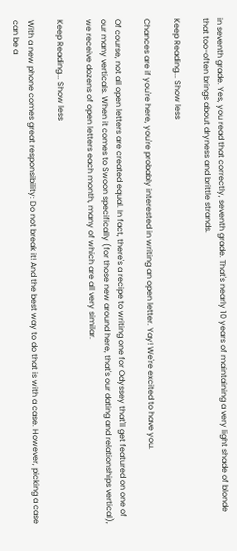in seventh grade. Yes, you read that correctly, seventh grade. That's nearly 10 years of maintaining a very light shade of blonde that too-often brings about dryness and brittle strands.

Keep Reading... Show less

Chances are if you're here, you're probably interested in writing an open letter. Yay! We're excited to have you.

Of course, not all open letters are created equal. In fact, there's a recipe to writing one for Odyssey that'll get featured on one of our many verticals. When it comes to Swoon specifically (for those new around here, that's our dating and relationships vertical), we receive dozens of open letters each month, many of which are all very similar.

Keep Reading... Show less

With a new phone comes great responsibility: Do not break it! And the best way to do that is with a case. However, picking a case can be a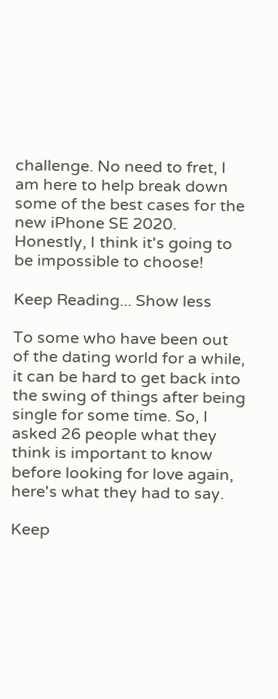challenge. No need to fret, I am here to help break down some of the best cases for the new iPhone SE 2020. Honestly, I think it's going to be impossible to choose!

Keep Reading... Show less

To some who have been out of the dating world for a while, it can be hard to get back into the swing of things after being single for some time. So, I asked 26 people what they think is important to know before looking for love again, here's what they had to say.

Keep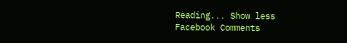Reading... Show less
Facebook Comments